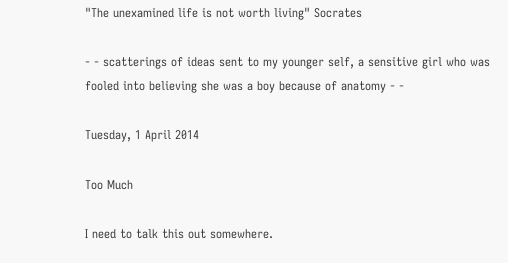"The unexamined life is not worth living" Socrates

- - scatterings of ideas sent to my younger self, a sensitive girl who was fooled into believing she was a boy because of anatomy - -

Tuesday, 1 April 2014

Too Much

I need to talk this out somewhere.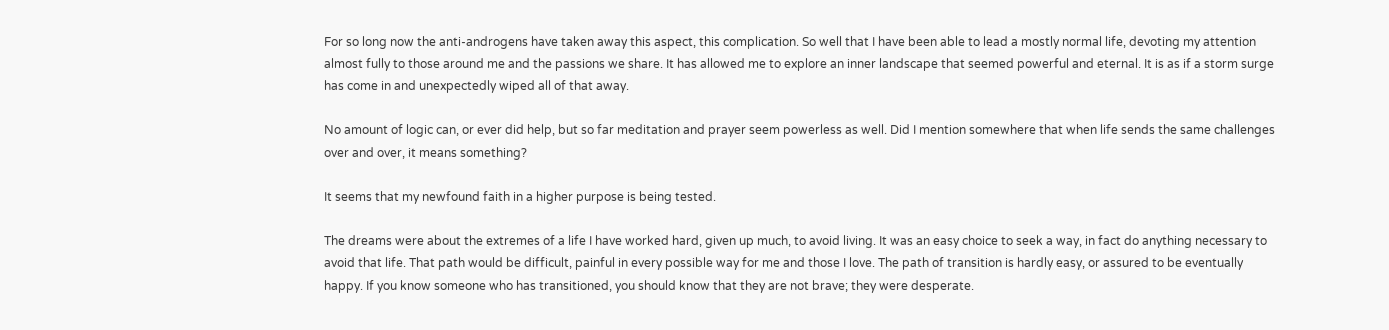For so long now the anti-androgens have taken away this aspect, this complication. So well that I have been able to lead a mostly normal life, devoting my attention almost fully to those around me and the passions we share. It has allowed me to explore an inner landscape that seemed powerful and eternal. It is as if a storm surge has come in and unexpectedly wiped all of that away.

No amount of logic can, or ever did help, but so far meditation and prayer seem powerless as well. Did I mention somewhere that when life sends the same challenges over and over, it means something?

It seems that my newfound faith in a higher purpose is being tested.

The dreams were about the extremes of a life I have worked hard, given up much, to avoid living. It was an easy choice to seek a way, in fact do anything necessary to avoid that life. That path would be difficult, painful in every possible way for me and those I love. The path of transition is hardly easy, or assured to be eventually happy. If you know someone who has transitioned, you should know that they are not brave; they were desperate.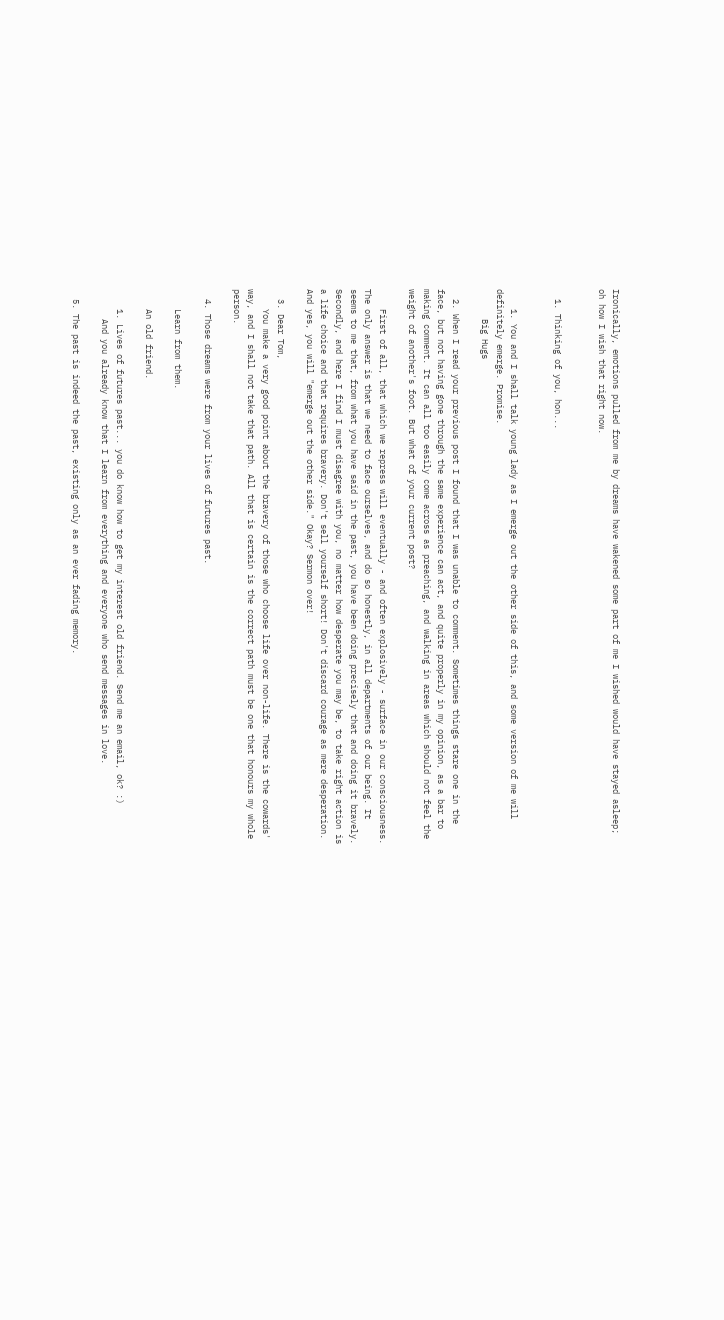Ironically, emotions pulled from me by dreams have wakened some part of me I wished would have stayed asleep; oh how I wish that right now.


  1. Thinking of you, hon...


    1. You and I shall talk young lady as I emerge out the other side of this, and some version of me will definitely emerge. Promise.
      Big Hugs

  2. When I read your previous post I found that I was unable to comment. Sometimes things stare one in the face, but not having gone through the same experience can act, and quite properly in my opinion, as a bar to making comment. It can all too easily come across as preaching, and walking in areas which should not feel the weight of another's foot. But what of your current post?

    First of all, that which we repress will eventually - and often explosively - surface in our consciousness. The only answer is that we need to face ourselves, and do so honestly, in all departments of our being. It seems to me that, from what you have said in the past, you have been doing precisely that and doing it bravely. Secondly, and here I find I must disagree with you, no matter how desperate you may be, to take right action is a life choice and that requires bravery. Don't sell yourself short! Don't discard courage as mere desperation. And yes, you will "emerge out the other side." Okay? Sermon over!

  3. Dear Tom,
    You make a very good point about the bravery of those who choose life over non-life. There is the cowards' way, and I shall not take that path. All that is certain is the correct path must be one that honours my whole person.

  4. Those dreams were from your lives of futures past.

    Learn from them.

    An old friend.

    1. Lives of futures past... you do know how to get my interest old friend. Send me an email, ok? :)
      And you already know that I learn from everything and everyone who send messages in love.

  5. The past is indeed the past, existing only as an ever fading memory.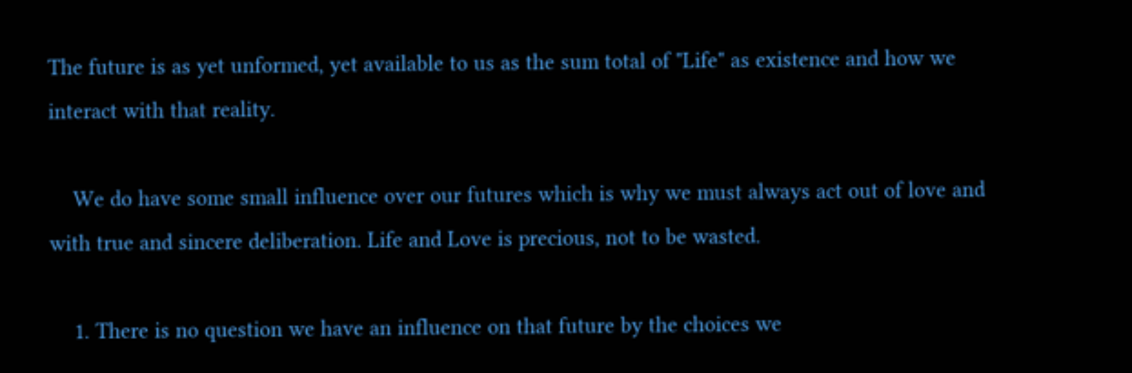The future is as yet unformed, yet available to us as the sum total of "Life" as existence and how we interact with that reality.

    We do have some small influence over our futures which is why we must always act out of love and with true and sincere deliberation. Life and Love is precious, not to be wasted.

    1. There is no question we have an influence on that future by the choices we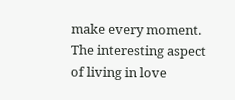make every moment. The interesting aspect of living in love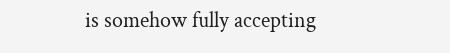is somehow fully accepting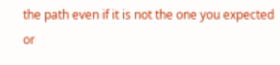the path even if it is not the one you expected or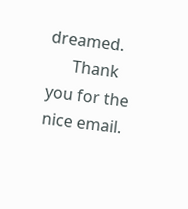dreamed.
      Thank you for the nice email.